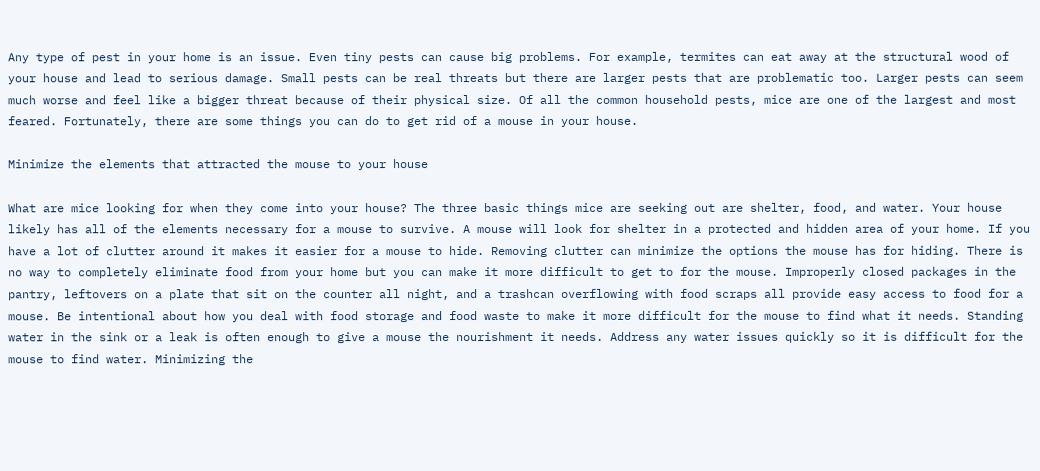Any type of pest in your home is an issue. Even tiny pests can cause big problems. For example, termites can eat away at the structural wood of your house and lead to serious damage. Small pests can be real threats but there are larger pests that are problematic too. Larger pests can seem much worse and feel like a bigger threat because of their physical size. Of all the common household pests, mice are one of the largest and most feared. Fortunately, there are some things you can do to get rid of a mouse in your house.

Minimize the elements that attracted the mouse to your house

What are mice looking for when they come into your house? The three basic things mice are seeking out are shelter, food, and water. Your house likely has all of the elements necessary for a mouse to survive. A mouse will look for shelter in a protected and hidden area of your home. If you have a lot of clutter around it makes it easier for a mouse to hide. Removing clutter can minimize the options the mouse has for hiding. There is no way to completely eliminate food from your home but you can make it more difficult to get to for the mouse. Improperly closed packages in the pantry, leftovers on a plate that sit on the counter all night, and a trashcan overflowing with food scraps all provide easy access to food for a mouse. Be intentional about how you deal with food storage and food waste to make it more difficult for the mouse to find what it needs. Standing water in the sink or a leak is often enough to give a mouse the nourishment it needs. Address any water issues quickly so it is difficult for the mouse to find water. Minimizing the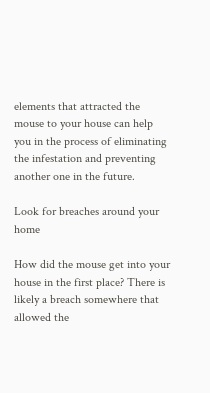elements that attracted the mouse to your house can help you in the process of eliminating the infestation and preventing another one in the future.

Look for breaches around your home

How did the mouse get into your house in the first place? There is likely a breach somewhere that allowed the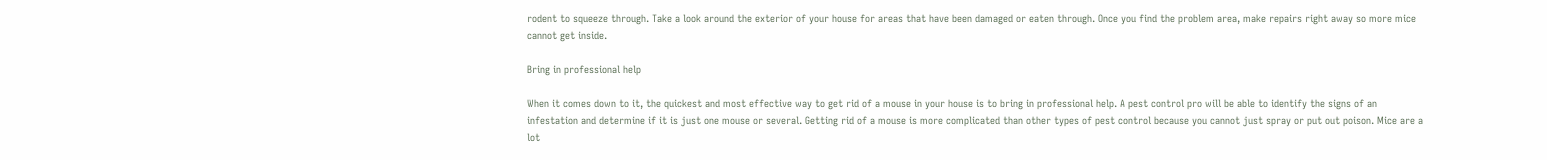rodent to squeeze through. Take a look around the exterior of your house for areas that have been damaged or eaten through. Once you find the problem area, make repairs right away so more mice cannot get inside.

Bring in professional help

When it comes down to it, the quickest and most effective way to get rid of a mouse in your house is to bring in professional help. A pest control pro will be able to identify the signs of an infestation and determine if it is just one mouse or several. Getting rid of a mouse is more complicated than other types of pest control because you cannot just spray or put out poison. Mice are a lot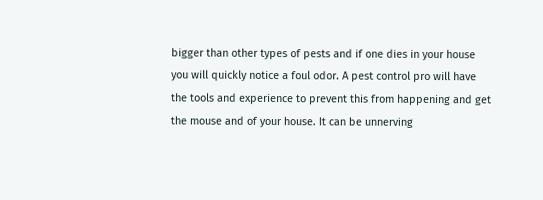bigger than other types of pests and if one dies in your house you will quickly notice a foul odor. A pest control pro will have the tools and experience to prevent this from happening and get the mouse and of your house. It can be unnerving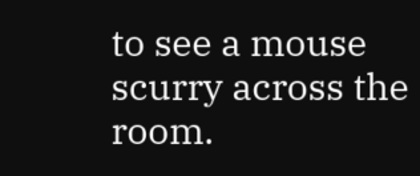to see a mouse scurry across the room.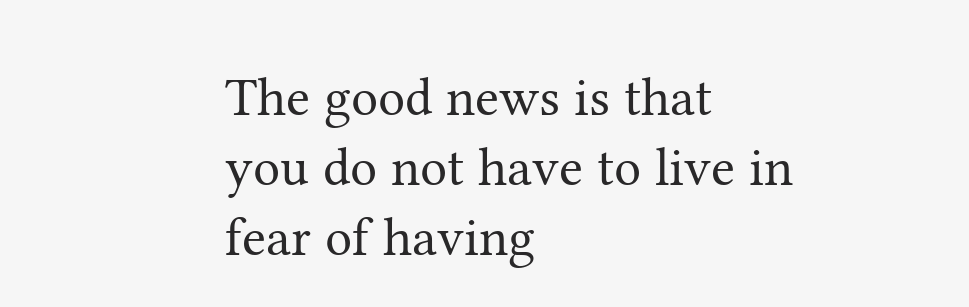The good news is that you do not have to live in fear of having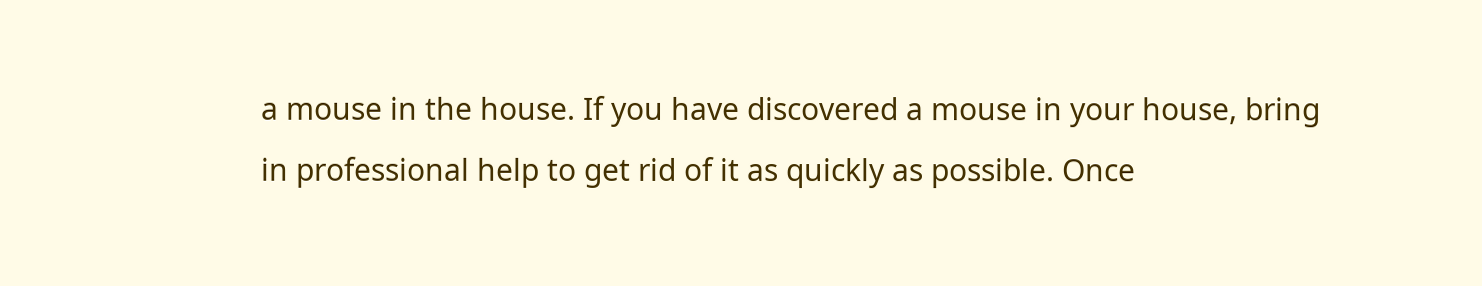a mouse in the house. If you have discovered a mouse in your house, bring in professional help to get rid of it as quickly as possible. Once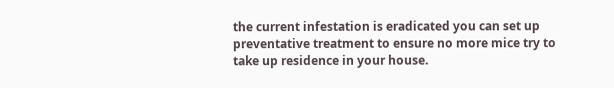the current infestation is eradicated you can set up preventative treatment to ensure no more mice try to take up residence in your house.